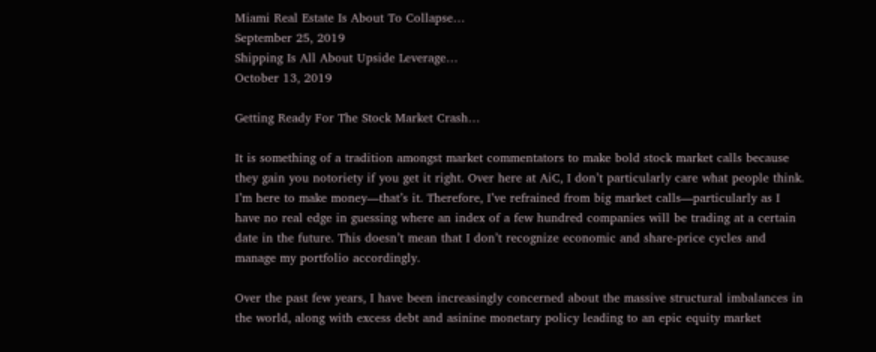Miami Real Estate Is About To Collapse…
September 25, 2019
Shipping Is All About Upside Leverage…
October 13, 2019

Getting Ready For The Stock Market Crash…

It is something of a tradition amongst market commentators to make bold stock market calls because they gain you notoriety if you get it right. Over here at AiC, I don’t particularly care what people think. I’m here to make money—that’s it. Therefore, I’ve refrained from big market calls—particularly as I have no real edge in guessing where an index of a few hundred companies will be trading at a certain date in the future. This doesn’t mean that I don’t recognize economic and share-price cycles and manage my portfolio accordingly.

Over the past few years, I have been increasingly concerned about the massive structural imbalances in the world, along with excess debt and asinine monetary policy leading to an epic equity market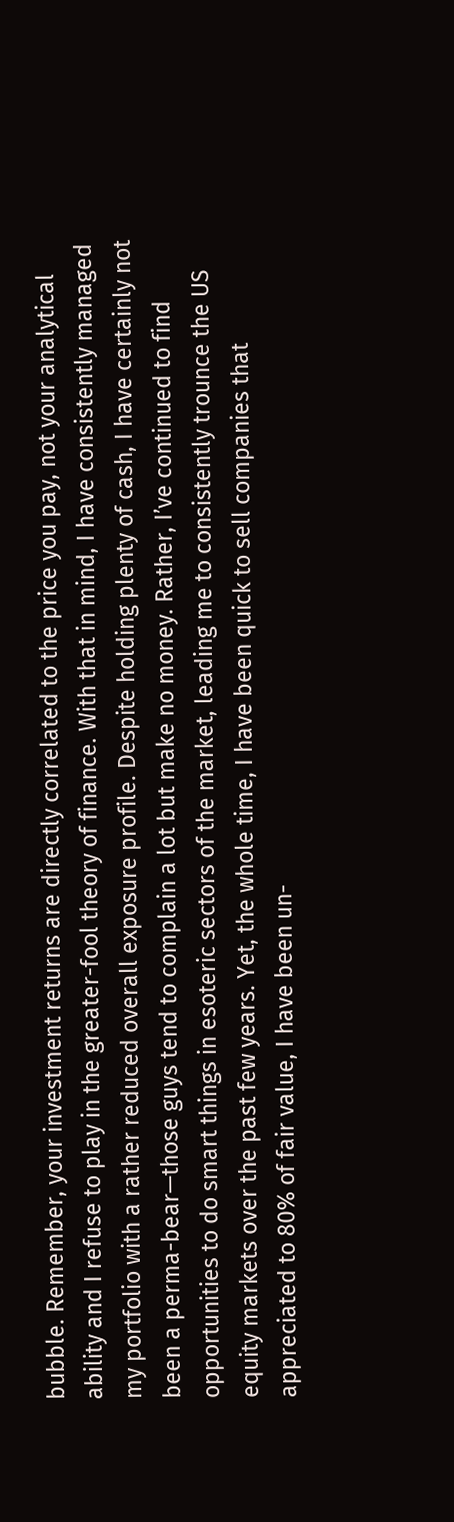bubble. Remember, your investment returns are directly correlated to the price you pay, not your analytical ability and I refuse to play in the greater-fool theory of finance. With that in mind, I have consistently managed my portfolio with a rather reduced overall exposure profile. Despite holding plenty of cash, I have certainly not been a perma-bear—those guys tend to complain a lot but make no money. Rather, I’ve continued to find opportunities to do smart things in esoteric sectors of the market, leading me to consistently trounce the US equity markets over the past few years. Yet, the whole time, I have been quick to sell companies that appreciated to 80% of fair value, I have been un-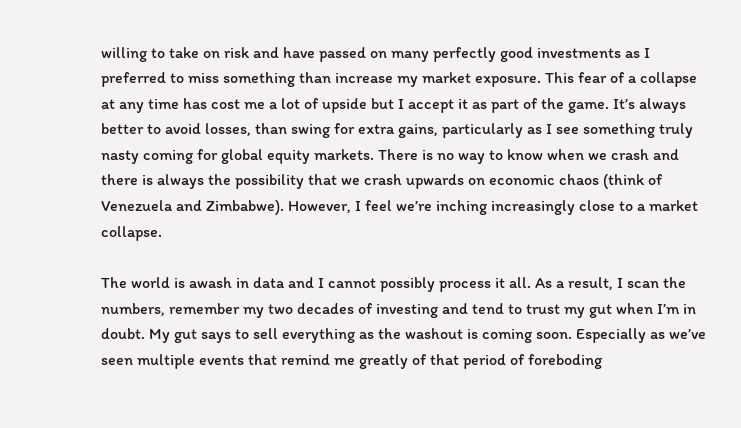willing to take on risk and have passed on many perfectly good investments as I preferred to miss something than increase my market exposure. This fear of a collapse at any time has cost me a lot of upside but I accept it as part of the game. It’s always better to avoid losses, than swing for extra gains, particularly as I see something truly nasty coming for global equity markets. There is no way to know when we crash and there is always the possibility that we crash upwards on economic chaos (think of Venezuela and Zimbabwe). However, I feel we’re inching increasingly close to a market collapse.

The world is awash in data and I cannot possibly process it all. As a result, I scan the numbers, remember my two decades of investing and tend to trust my gut when I’m in doubt. My gut says to sell everything as the washout is coming soon. Especially as we’ve seen multiple events that remind me greatly of that period of foreboding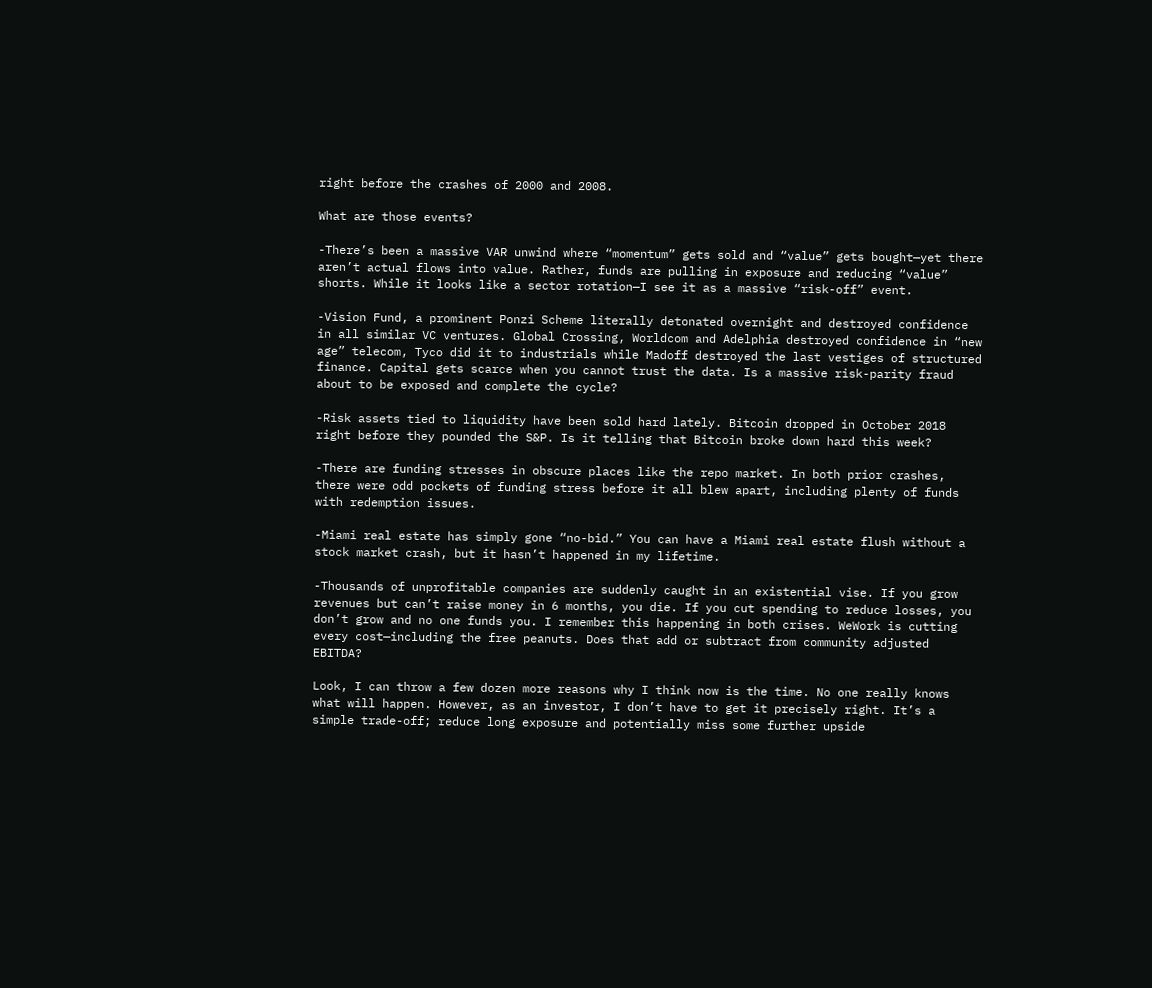right before the crashes of 2000 and 2008.

What are those events?

-There’s been a massive VAR unwind where “momentum” gets sold and “value” gets bought—yet there aren’t actual flows into value. Rather, funds are pulling in exposure and reducing “value” shorts. While it looks like a sector rotation—I see it as a massive “risk-off” event.

-Vision Fund, a prominent Ponzi Scheme literally detonated overnight and destroyed confidence in all similar VC ventures. Global Crossing, Worldcom and Adelphia destroyed confidence in “new age” telecom, Tyco did it to industrials while Madoff destroyed the last vestiges of structured finance. Capital gets scarce when you cannot trust the data. Is a massive risk-parity fraud about to be exposed and complete the cycle?

-Risk assets tied to liquidity have been sold hard lately. Bitcoin dropped in October 2018 right before they pounded the S&P. Is it telling that Bitcoin broke down hard this week?

-There are funding stresses in obscure places like the repo market. In both prior crashes, there were odd pockets of funding stress before it all blew apart, including plenty of funds with redemption issues.

-Miami real estate has simply gone “no-bid.” You can have a Miami real estate flush without a stock market crash, but it hasn’t happened in my lifetime.

-Thousands of unprofitable companies are suddenly caught in an existential vise. If you grow revenues but can’t raise money in 6 months, you die. If you cut spending to reduce losses, you don’t grow and no one funds you. I remember this happening in both crises. WeWork is cutting every cost—including the free peanuts. Does that add or subtract from community adjusted EBITDA?

Look, I can throw a few dozen more reasons why I think now is the time. No one really knows what will happen. However, as an investor, I don’t have to get it precisely right. It’s a simple trade-off; reduce long exposure and potentially miss some further upside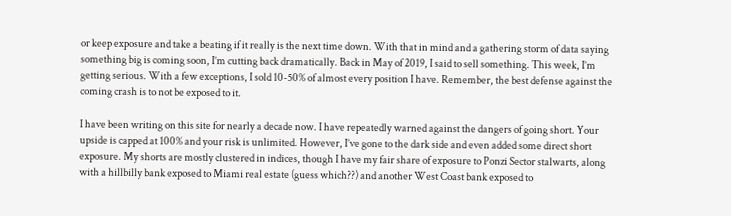or keep exposure and take a beating if it really is the next time down. With that in mind and a gathering storm of data saying something big is coming soon, I’m cutting back dramatically. Back in May of 2019, I said to sell something. This week, I’m getting serious. With a few exceptions, I sold 10-50% of almost every position I have. Remember, the best defense against the coming crash is to not be exposed to it.

I have been writing on this site for nearly a decade now. I have repeatedly warned against the dangers of going short. Your upside is capped at 100% and your risk is unlimited. However, I’ve gone to the dark side and even added some direct short exposure. My shorts are mostly clustered in indices, though I have my fair share of exposure to Ponzi Sector stalwarts, along with a hillbilly bank exposed to Miami real estate (guess which??) and another West Coast bank exposed to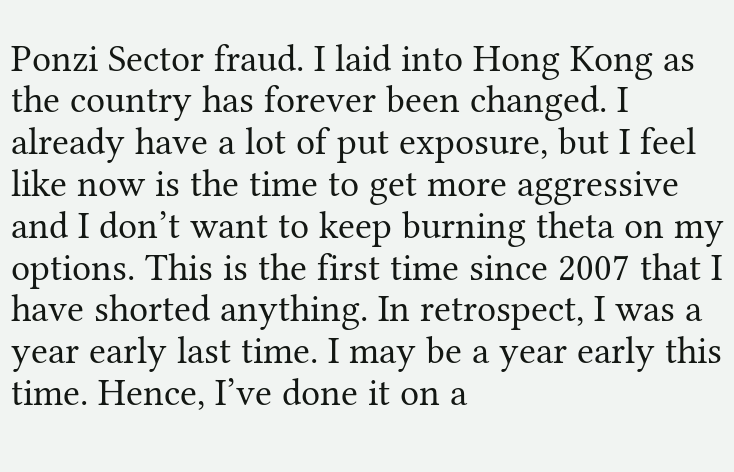Ponzi Sector fraud. I laid into Hong Kong as the country has forever been changed. I already have a lot of put exposure, but I feel like now is the time to get more aggressive and I don’t want to keep burning theta on my options. This is the first time since 2007 that I have shorted anything. In retrospect, I was a year early last time. I may be a year early this time. Hence, I’ve done it on a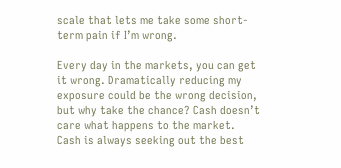scale that lets me take some short-term pain if I’m wrong.

Every day in the markets, you can get it wrong. Dramatically reducing my exposure could be the wrong decision, but why take the chance? Cash doesn’t care what happens to the market. Cash is always seeking out the best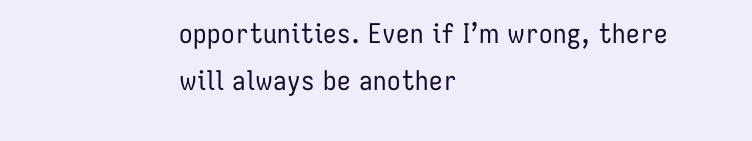opportunities. Even if I’m wrong, there will always be another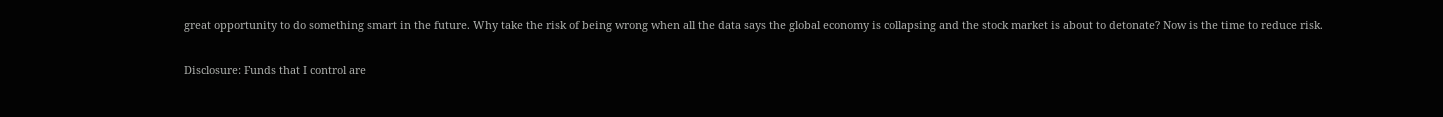great opportunity to do something smart in the future. Why take the risk of being wrong when all the data says the global economy is collapsing and the stock market is about to detonate? Now is the time to reduce risk.

Disclosure: Funds that I control are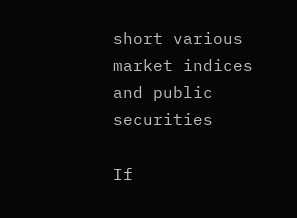short various market indices and public securities

If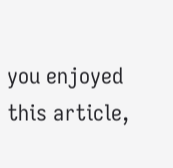you enjoyed this article,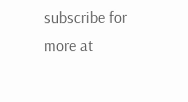subscribe for more at